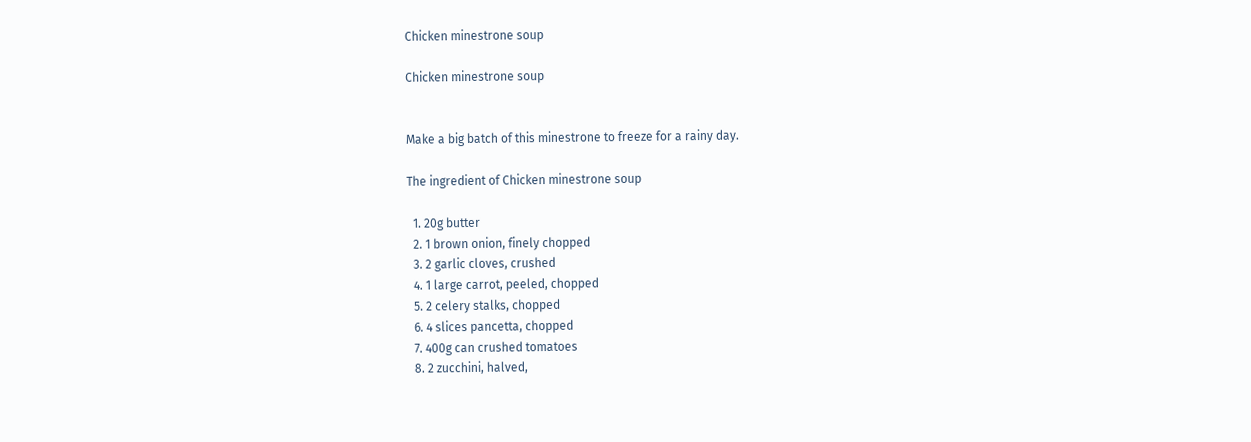Chicken minestrone soup

Chicken minestrone soup


Make a big batch of this minestrone to freeze for a rainy day.

The ingredient of Chicken minestrone soup

  1. 20g butter
  2. 1 brown onion, finely chopped
  3. 2 garlic cloves, crushed
  4. 1 large carrot, peeled, chopped
  5. 2 celery stalks, chopped
  6. 4 slices pancetta, chopped
  7. 400g can crushed tomatoes
  8. 2 zucchini, halved,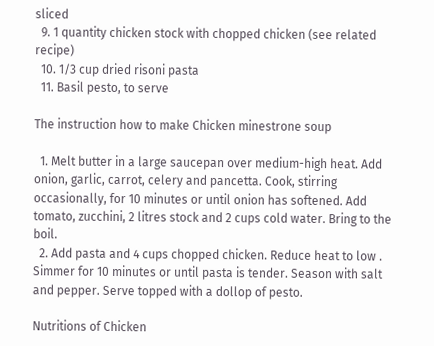sliced
  9. 1 quantity chicken stock with chopped chicken (see related recipe)
  10. 1/3 cup dried risoni pasta
  11. Basil pesto, to serve

The instruction how to make Chicken minestrone soup

  1. Melt butter in a large saucepan over medium-high heat. Add onion, garlic, carrot, celery and pancetta. Cook, stirring occasionally, for 10 minutes or until onion has softened. Add tomato, zucchini, 2 litres stock and 2 cups cold water. Bring to the boil.
  2. Add pasta and 4 cups chopped chicken. Reduce heat to low . Simmer for 10 minutes or until pasta is tender. Season with salt and pepper. Serve topped with a dollop of pesto.

Nutritions of Chicken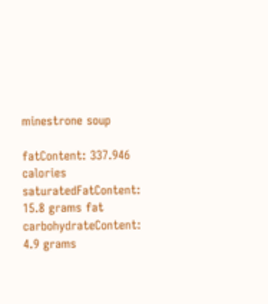minestrone soup

fatContent: 337.946 calories
saturatedFatContent: 15.8 grams fat
carbohydrateContent: 4.9 grams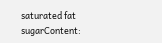saturated fat
sugarContent: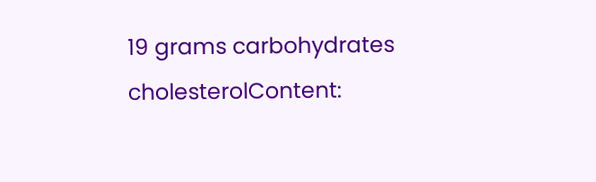19 grams carbohydrates
cholesterolContent: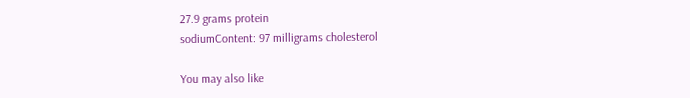27.9 grams protein
sodiumContent: 97 milligrams cholesterol

You may also like